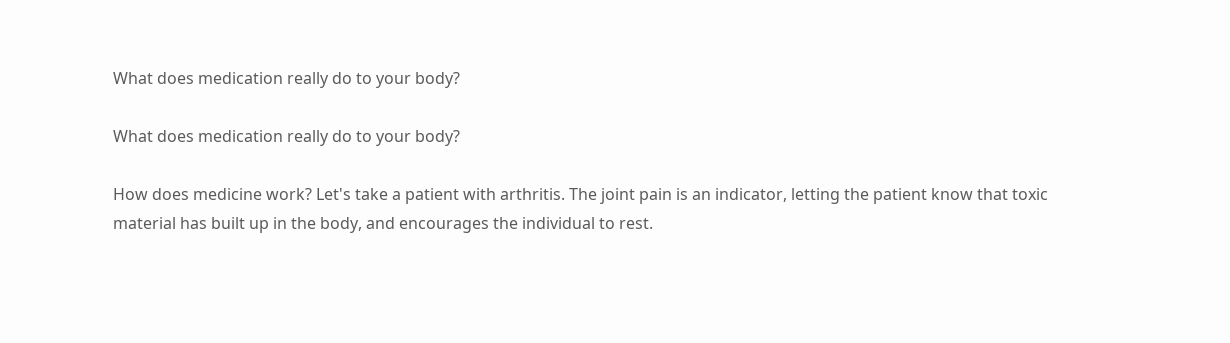What does medication really do to your body?

What does medication really do to your body?

How does medicine work? Let's take a patient with arthritis. The joint pain is an indicator, letting the patient know that toxic material has built up in the body, and encourages the individual to rest.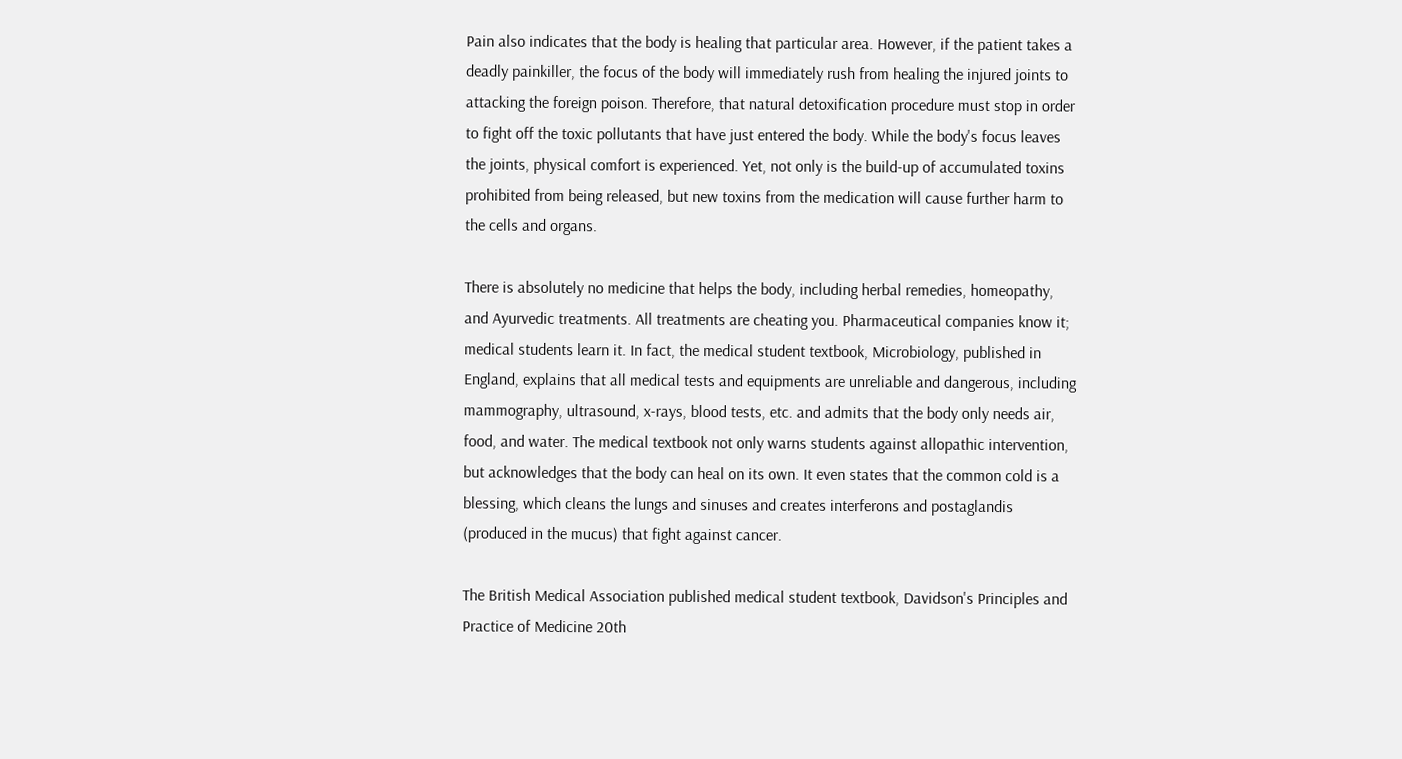Pain also indicates that the body is healing that particular area. However, if the patient takes a deadly painkiller, the focus of the body will immediately rush from healing the injured joints to attacking the foreign poison. Therefore, that natural detoxification procedure must stop in order to fight off the toxic pollutants that have just entered the body. While the body's focus leaves the joints, physical comfort is experienced. Yet, not only is the build-up of accumulated toxins prohibited from being released, but new toxins from the medication will cause further harm to the cells and organs.

There is absolutely no medicine that helps the body, including herbal remedies, homeopathy, and Ayurvedic treatments. All treatments are cheating you. Pharmaceutical companies know it; medical students learn it. In fact, the medical student textbook, Microbiology, published in England, explains that all medical tests and equipments are unreliable and dangerous, including mammography, ultrasound, x-rays, blood tests, etc. and admits that the body only needs air, food, and water. The medical textbook not only warns students against allopathic intervention, but acknowledges that the body can heal on its own. It even states that the common cold is a blessing, which cleans the lungs and sinuses and creates interferons and postaglandis (produced in the mucus) that fight against cancer.

The British Medical Association published medical student textbook, Davidson's Principles and Practice of Medicine 20th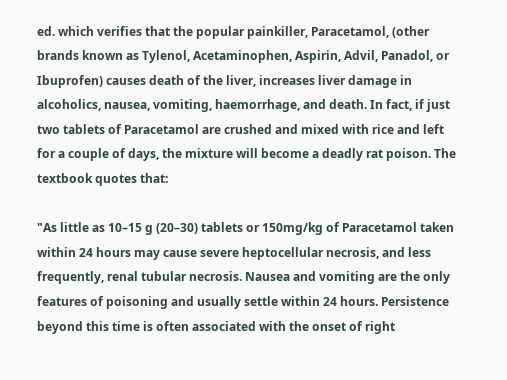ed. which verifies that the popular painkiller, Paracetamol, (other brands known as Tylenol, Acetaminophen, Aspirin, Advil, Panadol, or Ibuprofen) causes death of the liver, increases liver damage in alcoholics, nausea, vomiting, haemorrhage, and death. In fact, if just two tablets of Paracetamol are crushed and mixed with rice and left for a couple of days, the mixture will become a deadly rat poison. The textbook quotes that:

"As little as 10–15 g (20–30) tablets or 150mg/kg of Paracetamol taken within 24 hours may cause severe heptocellular necrosis, and less frequently, renal tubular necrosis. Nausea and vomiting are the only features of poisoning and usually settle within 24 hours. Persistence beyond this time is often associated with the onset of right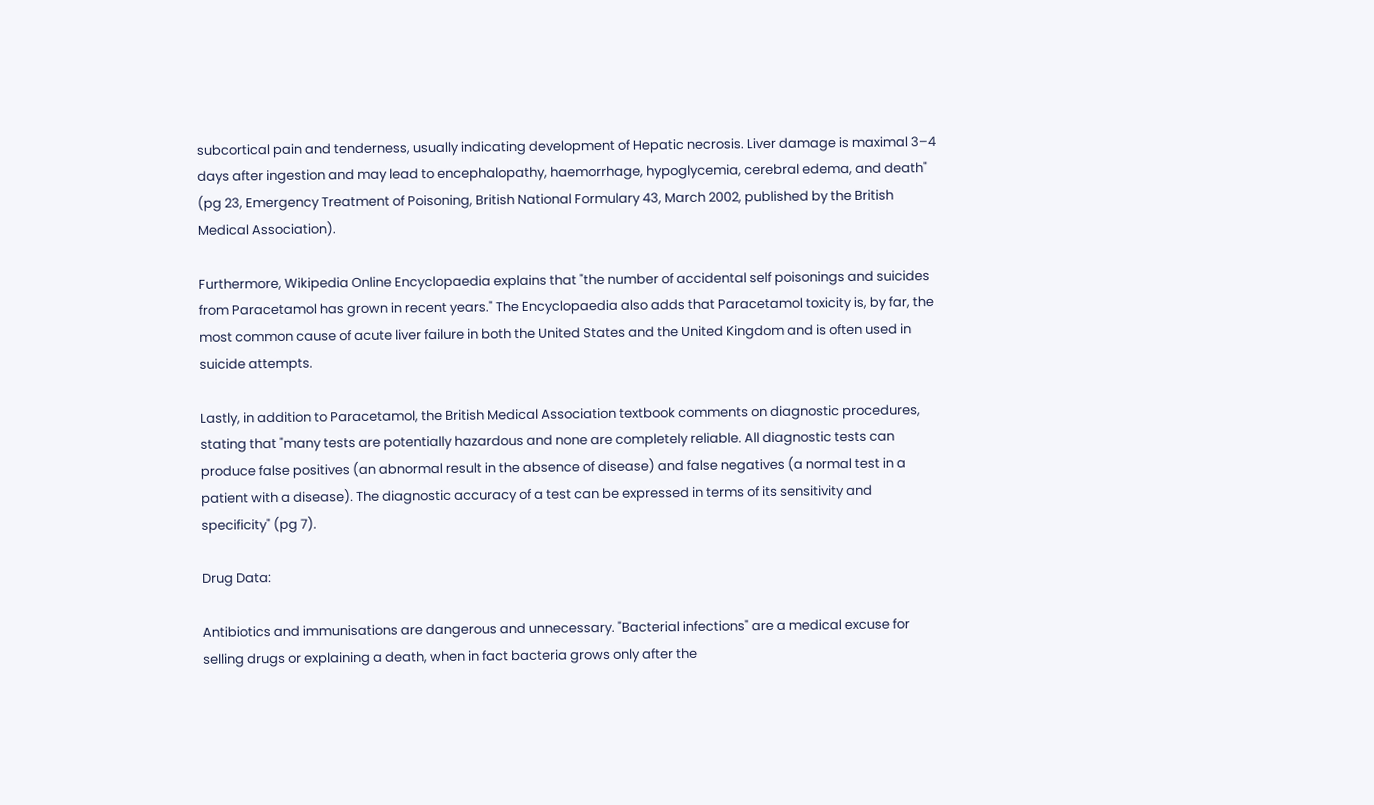subcortical pain and tenderness, usually indicating development of Hepatic necrosis. Liver damage is maximal 3–4 days after ingestion and may lead to encephalopathy, haemorrhage, hypoglycemia, cerebral edema, and death" (pg 23, Emergency Treatment of Poisoning, British National Formulary 43, March 2002, published by the British Medical Association).

Furthermore, Wikipedia Online Encyclopaedia explains that "the number of accidental self poisonings and suicides from Paracetamol has grown in recent years." The Encyclopaedia also adds that Paracetamol toxicity is, by far, the most common cause of acute liver failure in both the United States and the United Kingdom and is often used in suicide attempts.

Lastly, in addition to Paracetamol, the British Medical Association textbook comments on diagnostic procedures, stating that "many tests are potentially hazardous and none are completely reliable. All diagnostic tests can produce false positives (an abnormal result in the absence of disease) and false negatives (a normal test in a patient with a disease). The diagnostic accuracy of a test can be expressed in terms of its sensitivity and specificity" (pg 7).

Drug Data:

Antibiotics and immunisations are dangerous and unnecessary. "Bacterial infections" are a medical excuse for selling drugs or explaining a death, when in fact bacteria grows only after the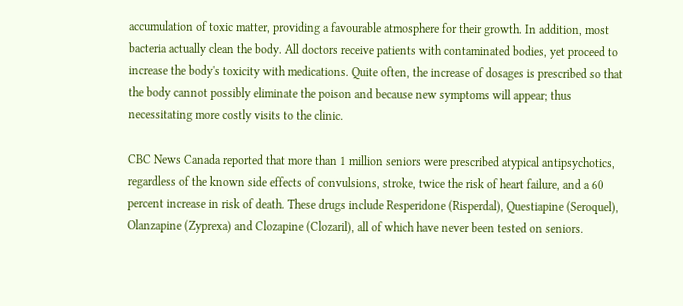accumulation of toxic matter, providing a favourable atmosphere for their growth. In addition, most bacteria actually clean the body. All doctors receive patients with contaminated bodies, yet proceed to increase the body's toxicity with medications. Quite often, the increase of dosages is prescribed so that the body cannot possibly eliminate the poison and because new symptoms will appear; thus necessitating more costly visits to the clinic.

CBC News Canada reported that more than 1 million seniors were prescribed atypical antipsychotics, regardless of the known side effects of convulsions, stroke, twice the risk of heart failure, and a 60 percent increase in risk of death. These drugs include Resperidone (Risperdal), Questiapine (Seroquel), Olanzapine (Zyprexa) and Clozapine (Clozaril), all of which have never been tested on seniors.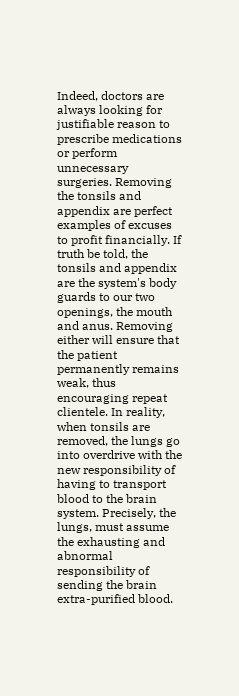Indeed, doctors are always looking for justifiable reason to prescribe medications or perform unnecessary surgeries. Removing the tonsils and appendix are perfect examples of excuses to profit financially. If truth be told, the tonsils and appendix are the system's body guards to our two openings, the mouth and anus. Removing either will ensure that the patient permanently remains weak, thus encouraging repeat clientele. In reality, when tonsils are removed, the lungs go into overdrive with the new responsibility of having to transport blood to the brain system. Precisely, the lungs, must assume the exhausting and abnormal responsibility of sending the brain extra-purified blood.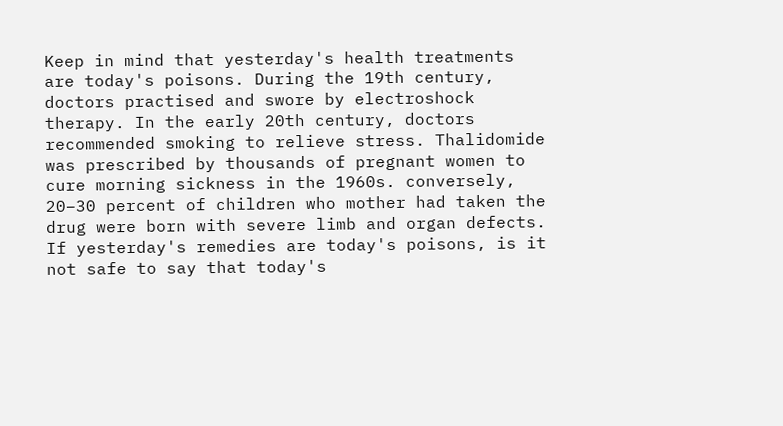Keep in mind that yesterday's health treatments are today's poisons. During the 19th century, doctors practised and swore by electroshock therapy. In the early 20th century, doctors recommended smoking to relieve stress. Thalidomide was prescribed by thousands of pregnant women to cure morning sickness in the 1960s. conversely, 20–30 percent of children who mother had taken the drug were born with severe limb and organ defects. If yesterday's remedies are today's poisons, is it not safe to say that today's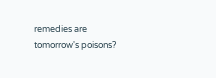remedies are tomorrow's poisons?